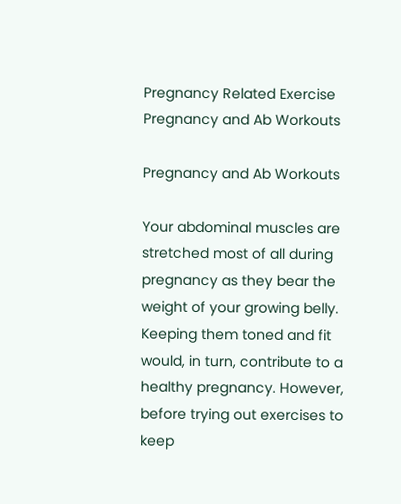Pregnancy Related Exercise Pregnancy and Ab Workouts

Pregnancy and Ab Workouts

Your abdominal muscles are stretched most of all during pregnancy as they bear the weight of your growing belly. Keeping them toned and fit would, in turn, contribute to a healthy pregnancy. However, before trying out exercises to keep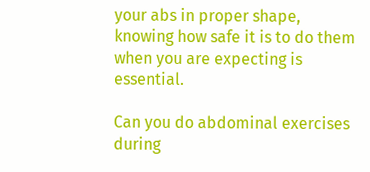your abs in proper shape, knowing how safe it is to do them when you are expecting is essential.

Can you do abdominal exercises during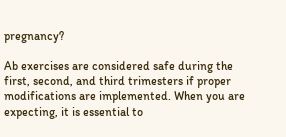pregnancy?

Ab exercises are considered safe during the first, second, and third trimesters if proper modifications are implemented. When you are expecting, it is essential to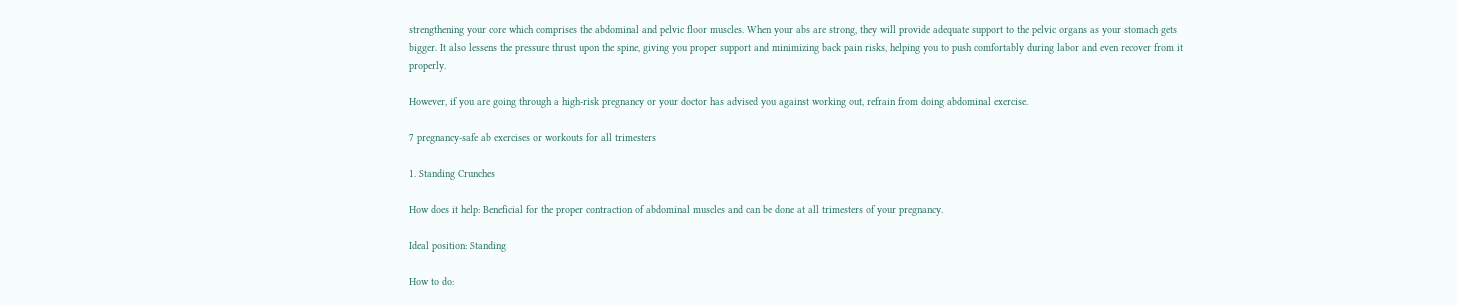strengthening your core which comprises the abdominal and pelvic floor muscles. When your abs are strong, they will provide adequate support to the pelvic organs as your stomach gets bigger. It also lessens the pressure thrust upon the spine, giving you proper support and minimizing back pain risks, helping you to push comfortably during labor and even recover from it properly.

However, if you are going through a high-risk pregnancy or your doctor has advised you against working out, refrain from doing abdominal exercise.

7 pregnancy-safe ab exercises or workouts for all trimesters

1. Standing Crunches

How does it help: Beneficial for the proper contraction of abdominal muscles and can be done at all trimesters of your pregnancy.

Ideal position: Standing

How to do: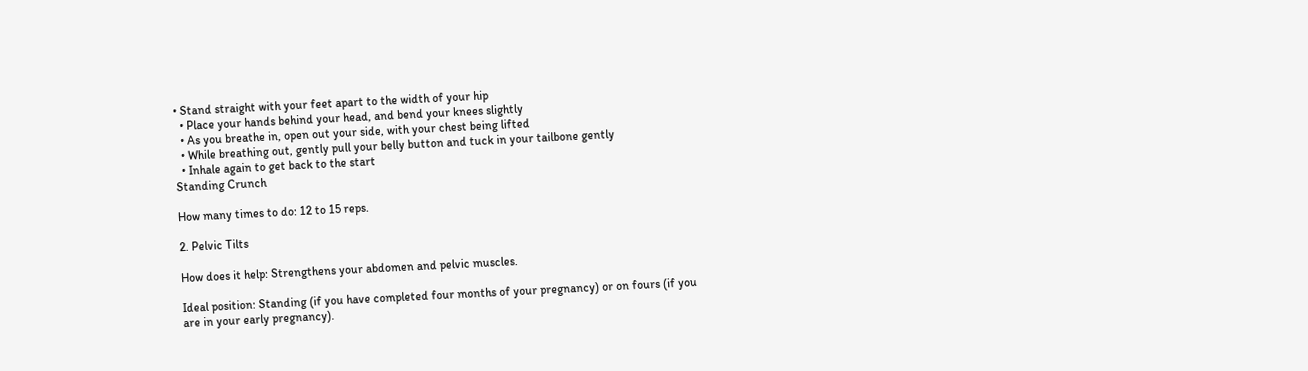• Stand straight with your feet apart to the width of your hip
  • Place your hands behind your head, and bend your knees slightly
  • As you breathe in, open out your side, with your chest being lifted
  • While breathing out, gently pull your belly button and tuck in your tailbone gently
  • Inhale again to get back to the start
Standing Crunch

How many times to do: 12 to 15 reps.

2. Pelvic Tilts

How does it help: Strengthens your abdomen and pelvic muscles.

Ideal position: Standing (if you have completed four months of your pregnancy) or on fours (if you are in your early pregnancy).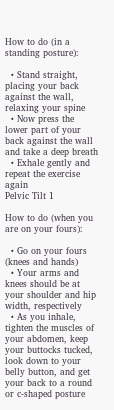How to do (in a standing posture):

  • Stand straight, placing your back against the wall, relaxing your spine
  • Now press the lower part of your back against the wall and take a deep breath
  • Exhale gently and repeat the exercise again
Pelvic Tilt 1

How to do (when you are on your fours):

  • Go on your fours (knees and hands)
  • Your arms and knees should be at your shoulder and hip width, respectively
  • As you inhale, tighten the muscles of your abdomen, keep your buttocks tucked, look down to your belly button, and get your back to a round or c-shaped posture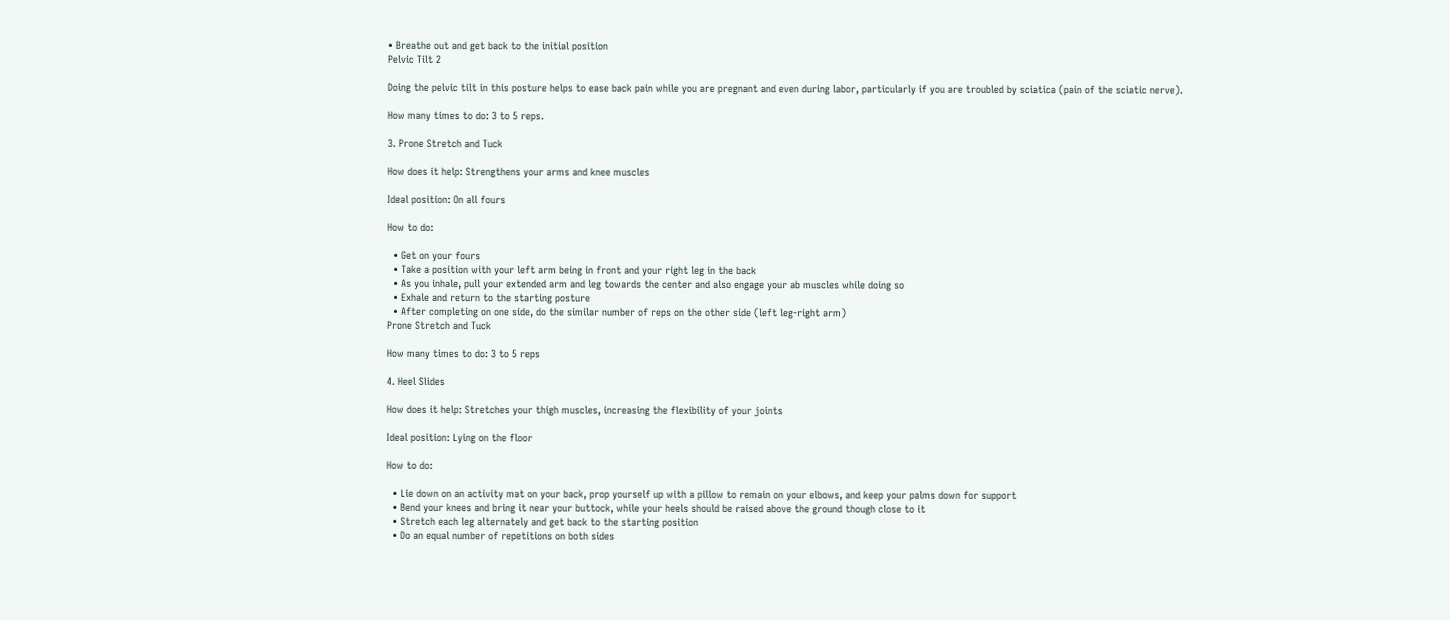• Breathe out and get back to the initial position
Pelvic Tilt 2

Doing the pelvic tilt in this posture helps to ease back pain while you are pregnant and even during labor, particularly if you are troubled by sciatica (pain of the sciatic nerve).

How many times to do: 3 to 5 reps.

3. Prone Stretch and Tuck

How does it help: Strengthens your arms and knee muscles

Ideal position: On all fours

How to do:

  • Get on your fours
  • Take a position with your left arm being in front and your right leg in the back
  • As you inhale, pull your extended arm and leg towards the center and also engage your ab muscles while doing so
  • Exhale and return to the starting posture
  • After completing on one side, do the similar number of reps on the other side (left leg-right arm)
Prone Stretch and Tuck

How many times to do: 3 to 5 reps

4. Heel Slides

How does it help: Stretches your thigh muscles, increasing the flexibility of your joints

Ideal position: Lying on the floor

How to do:

  • Lie down on an activity mat on your back, prop yourself up with a pillow to remain on your elbows, and keep your palms down for support
  • Bend your knees and bring it near your buttock, while your heels should be raised above the ground though close to it
  • Stretch each leg alternately and get back to the starting position
  • Do an equal number of repetitions on both sides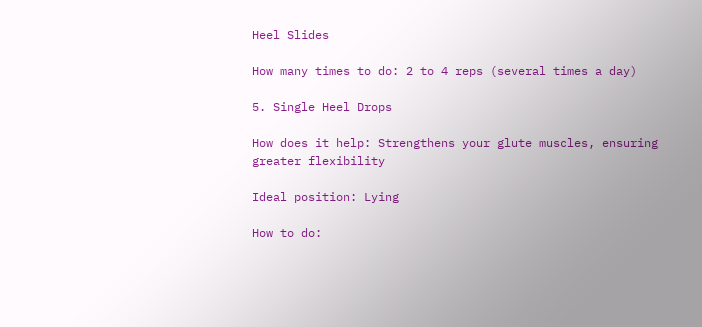Heel Slides

How many times to do: 2 to 4 reps (several times a day)

5. Single Heel Drops

How does it help: Strengthens your glute muscles, ensuring greater flexibility

Ideal position: Lying

How to do: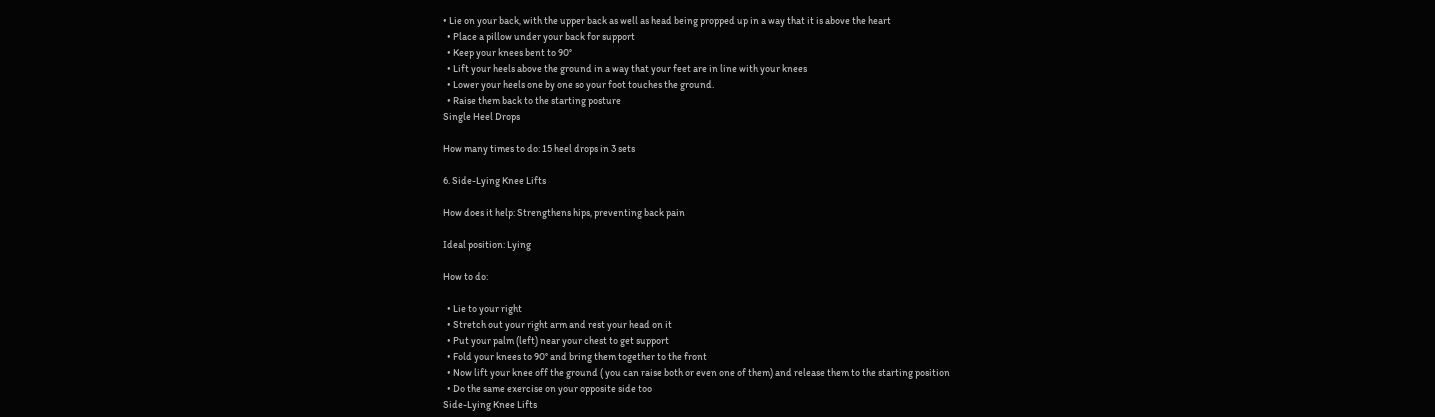• Lie on your back, with the upper back as well as head being propped up in a way that it is above the heart
  • Place a pillow under your back for support
  • Keep your knees bent to 90°
  • Lift your heels above the ground in a way that your feet are in line with your knees
  • Lower your heels one by one so your foot touches the ground.
  • Raise them back to the starting posture
Single Heel Drops

How many times to do: 15 heel drops in 3 sets

6. Side-Lying Knee Lifts

How does it help: Strengthens hips, preventing back pain

Ideal position: Lying

How to do:

  • Lie to your right
  • Stretch out your right arm and rest your head on it
  • Put your palm (left) near your chest to get support
  • Fold your knees to 90° and bring them together to the front
  • Now lift your knee off the ground ( you can raise both or even one of them) and release them to the starting position
  • Do the same exercise on your opposite side too
Side-Lying Knee Lifts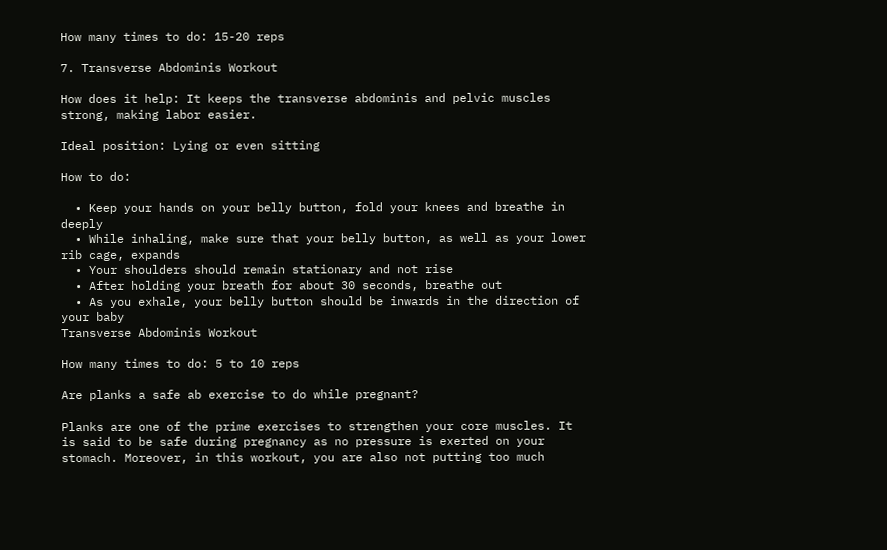How many times to do: 15-20 reps

7. Transverse Abdominis Workout

How does it help: It keeps the transverse abdominis and pelvic muscles strong, making labor easier.

Ideal position: Lying or even sitting

How to do:

  • Keep your hands on your belly button, fold your knees and breathe in deeply
  • While inhaling, make sure that your belly button, as well as your lower rib cage, expands
  • Your shoulders should remain stationary and not rise
  • After holding your breath for about 30 seconds, breathe out
  • As you exhale, your belly button should be inwards in the direction of your baby
Transverse Abdominis Workout

How many times to do: 5 to 10 reps

Are planks a safe ab exercise to do while pregnant?

Planks are one of the prime exercises to strengthen your core muscles. It is said to be safe during pregnancy as no pressure is exerted on your stomach. Moreover, in this workout, you are also not putting too much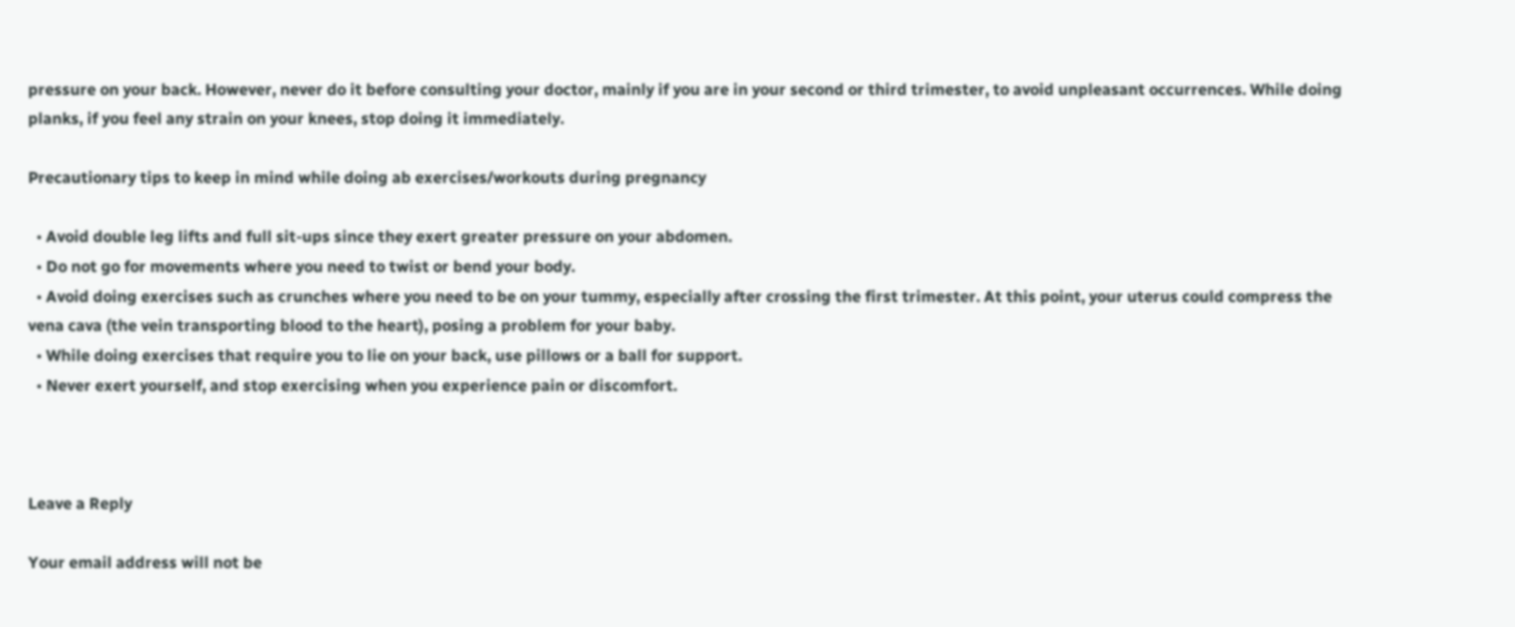pressure on your back. However, never do it before consulting your doctor, mainly if you are in your second or third trimester, to avoid unpleasant occurrences. While doing planks, if you feel any strain on your knees, stop doing it immediately.

Precautionary tips to keep in mind while doing ab exercises/workouts during pregnancy

  • Avoid double leg lifts and full sit-ups since they exert greater pressure on your abdomen.
  • Do not go for movements where you need to twist or bend your body.
  • Avoid doing exercises such as crunches where you need to be on your tummy, especially after crossing the first trimester. At this point, your uterus could compress the vena cava (the vein transporting blood to the heart), posing a problem for your baby.
  • While doing exercises that require you to lie on your back, use pillows or a ball for support.
  • Never exert yourself, and stop exercising when you experience pain or discomfort.



Leave a Reply

Your email address will not be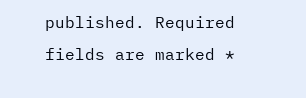published. Required fields are marked *